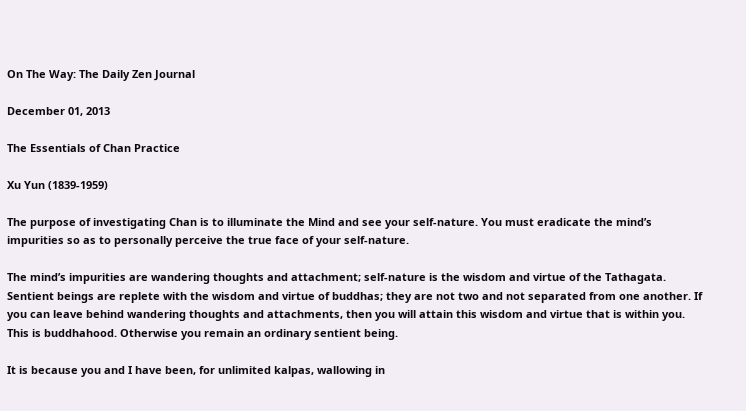On The Way: The Daily Zen Journal

December 01, 2013

The Essentials of Chan Practice

Xu Yun (1839-1959)

The purpose of investigating Chan is to illuminate the Mind and see your self-nature. You must eradicate the mind’s impurities so as to personally perceive the true face of your self-nature.

The mind’s impurities are wandering thoughts and attachment; self-nature is the wisdom and virtue of the Tathagata. Sentient beings are replete with the wisdom and virtue of buddhas; they are not two and not separated from one another. If you can leave behind wandering thoughts and attachments, then you will attain this wisdom and virtue that is within you. This is buddhahood. Otherwise you remain an ordinary sentient being.

It is because you and I have been, for unlimited kalpas, wallowing in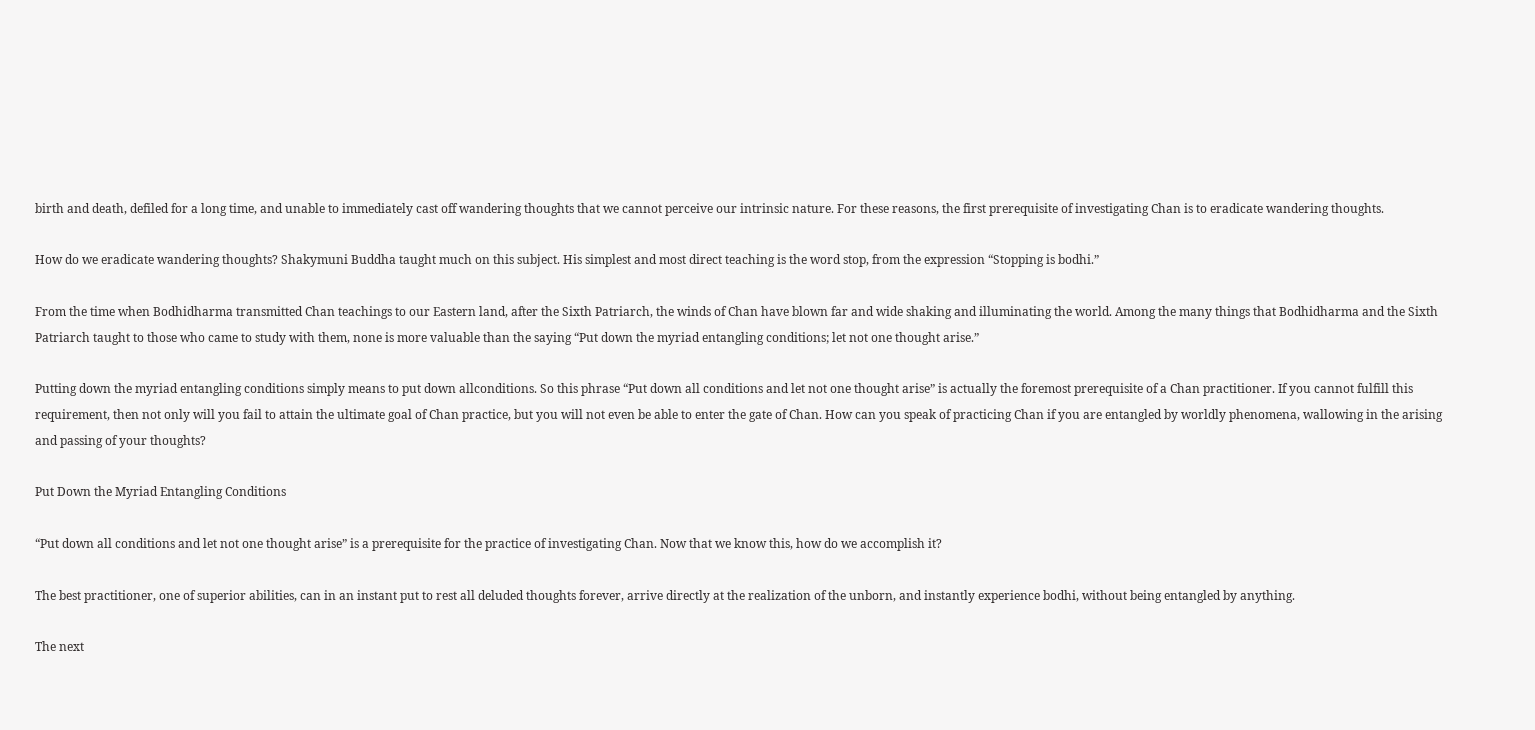birth and death, defiled for a long time, and unable to immediately cast off wandering thoughts that we cannot perceive our intrinsic nature. For these reasons, the first prerequisite of investigating Chan is to eradicate wandering thoughts.

How do we eradicate wandering thoughts? Shakymuni Buddha taught much on this subject. His simplest and most direct teaching is the word stop, from the expression “Stopping is bodhi.”

From the time when Bodhidharma transmitted Chan teachings to our Eastern land, after the Sixth Patriarch, the winds of Chan have blown far and wide shaking and illuminating the world. Among the many things that Bodhidharma and the Sixth Patriarch taught to those who came to study with them, none is more valuable than the saying “Put down the myriad entangling conditions; let not one thought arise.”

Putting down the myriad entangling conditions simply means to put down allconditions. So this phrase “Put down all conditions and let not one thought arise” is actually the foremost prerequisite of a Chan practitioner. If you cannot fulfill this requirement, then not only will you fail to attain the ultimate goal of Chan practice, but you will not even be able to enter the gate of Chan. How can you speak of practicing Chan if you are entangled by worldly phenomena, wallowing in the arising and passing of your thoughts?

Put Down the Myriad Entangling Conditions

“Put down all conditions and let not one thought arise” is a prerequisite for the practice of investigating Chan. Now that we know this, how do we accomplish it?

The best practitioner, one of superior abilities, can in an instant put to rest all deluded thoughts forever, arrive directly at the realization of the unborn, and instantly experience bodhi, without being entangled by anything.

The next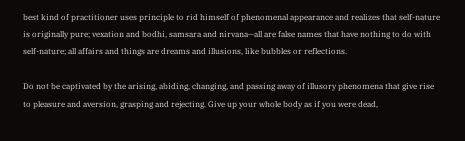best kind of practitioner uses principle to rid himself of phenomenal appearance and realizes that self-nature is originally pure; vexation and bodhi, samsara and nirvana—all are false names that have nothing to do with self-nature; all affairs and things are dreams and illusions, like bubbles or reflections.

Do not be captivated by the arising, abiding, changing, and passing away of illusory phenomena that give rise to pleasure and aversion, grasping and rejecting. Give up your whole body as if you were dead,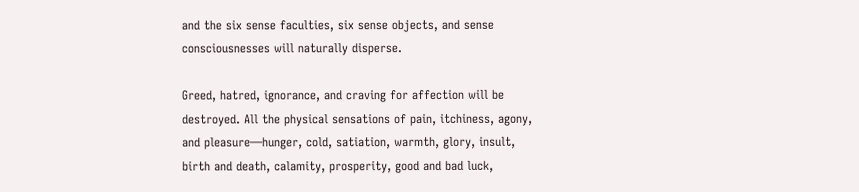and the six sense faculties, six sense objects, and sense consciousnesses will naturally disperse.

Greed, hatred, ignorance, and craving for affection will be destroyed. All the physical sensations of pain, itchiness, agony, and pleasure—hunger, cold, satiation, warmth, glory, insult, birth and death, calamity, prosperity, good and bad luck,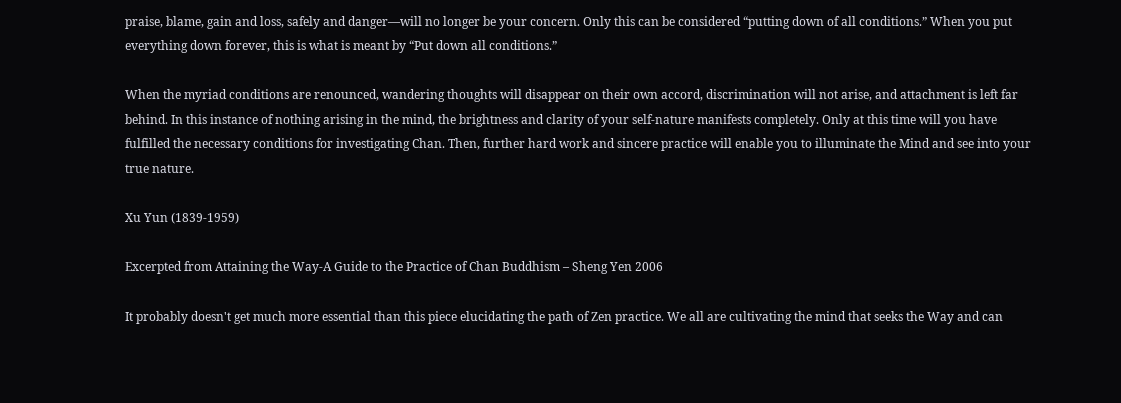praise, blame, gain and loss, safely and danger—will no longer be your concern. Only this can be considered “putting down of all conditions.” When you put everything down forever, this is what is meant by “Put down all conditions.”

When the myriad conditions are renounced, wandering thoughts will disappear on their own accord, discrimination will not arise, and attachment is left far behind. In this instance of nothing arising in the mind, the brightness and clarity of your self-nature manifests completely. Only at this time will you have fulfilled the necessary conditions for investigating Chan. Then, further hard work and sincere practice will enable you to illuminate the Mind and see into your true nature.

Xu Yun (1839-1959)

Excerpted from Attaining the Way-A Guide to the Practice of Chan Buddhism – Sheng Yen 2006

It probably doesn't get much more essential than this piece elucidating the path of Zen practice. We all are cultivating the mind that seeks the Way and can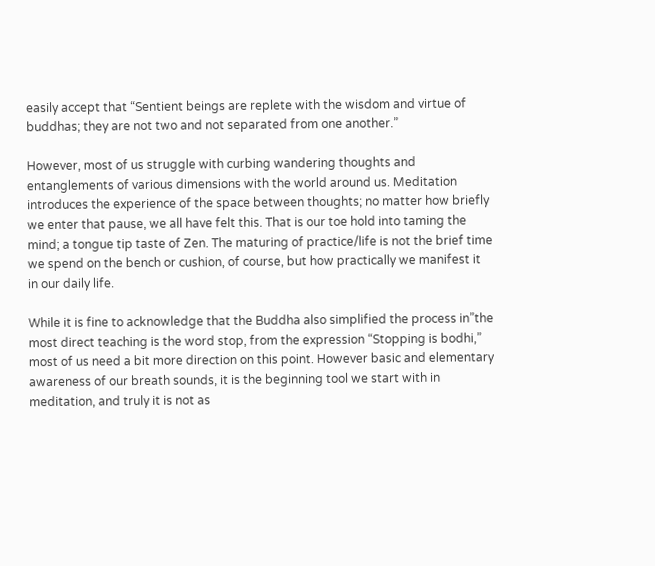easily accept that “Sentient beings are replete with the wisdom and virtue of buddhas; they are not two and not separated from one another.”

However, most of us struggle with curbing wandering thoughts and entanglements of various dimensions with the world around us. Meditation introduces the experience of the space between thoughts; no matter how briefly we enter that pause, we all have felt this. That is our toe hold into taming the mind; a tongue tip taste of Zen. The maturing of practice/life is not the brief time we spend on the bench or cushion, of course, but how practically we manifest it in our daily life.

While it is fine to acknowledge that the Buddha also simplified the process in”the most direct teaching is the word stop, from the expression “Stopping is bodhi,” most of us need a bit more direction on this point. However basic and elementary awareness of our breath sounds, it is the beginning tool we start with in meditation, and truly it is not as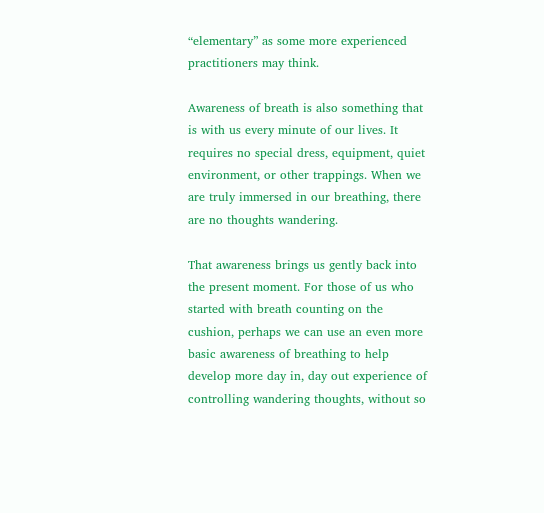“elementary” as some more experienced practitioners may think.

Awareness of breath is also something that is with us every minute of our lives. It requires no special dress, equipment, quiet environment, or other trappings. When we are truly immersed in our breathing, there are no thoughts wandering.

That awareness brings us gently back into the present moment. For those of us who started with breath counting on the cushion, perhaps we can use an even more basic awareness of breathing to help develop more day in, day out experience of controlling wandering thoughts, without so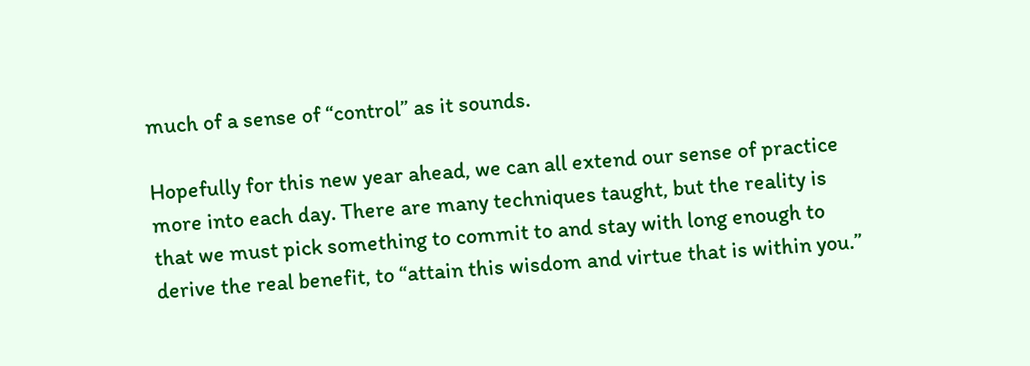much of a sense of “control” as it sounds.

Hopefully for this new year ahead, we can all extend our sense of practice more into each day. There are many techniques taught, but the reality is that we must pick something to commit to and stay with long enough to derive the real benefit, to “attain this wisdom and virtue that is within you.”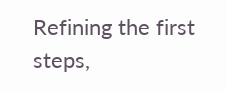Refining the first steps,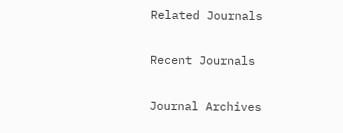Related Journals

Recent Journals

Journal Archives